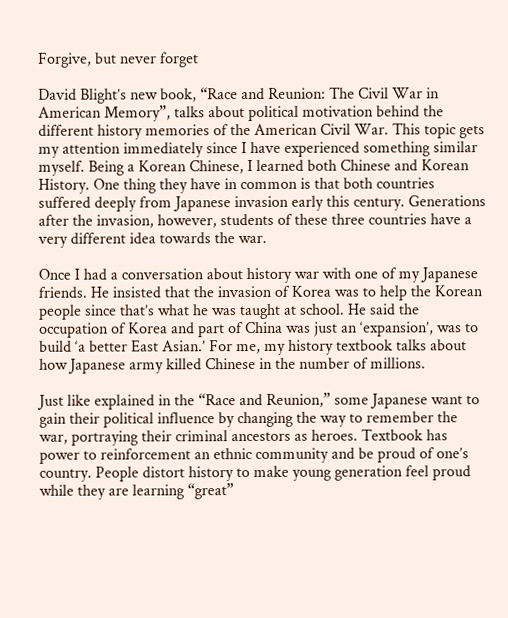Forgive, but never forget

David Blight’s new book, “Race and Reunion: The Civil War in American Memory”, talks about political motivation behind the different history memories of the American Civil War. This topic gets my attention immediately since I have experienced something similar myself. Being a Korean Chinese, I learned both Chinese and Korean History. One thing they have in common is that both countries suffered deeply from Japanese invasion early this century. Generations after the invasion, however, students of these three countries have a very different idea towards the war.

Once I had a conversation about history war with one of my Japanese friends. He insisted that the invasion of Korea was to help the Korean people since that’s what he was taught at school. He said the occupation of Korea and part of China was just an ‘expansion’, was to build ‘a better East Asian.’ For me, my history textbook talks about how Japanese army killed Chinese in the number of millions.

Just like explained in the “Race and Reunion,” some Japanese want to gain their political influence by changing the way to remember the war, portraying their criminal ancestors as heroes. Textbook has power to reinforcement an ethnic community and be proud of one’s country. People distort history to make young generation feel proud while they are learning “great”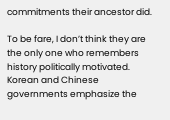commitments their ancestor did.

To be fare, I don’t think they are the only one who remembers history politically motivated. Korean and Chinese governments emphasize the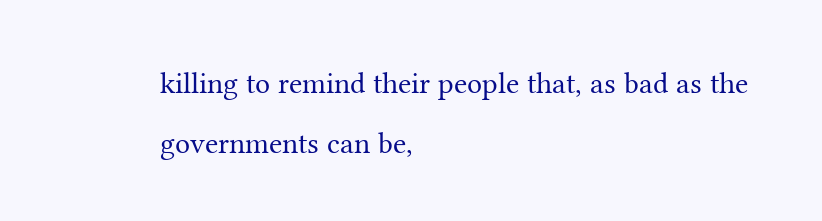killing to remind their people that, as bad as the governments can be,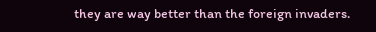they are way better than the foreign invaders.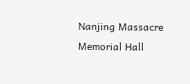Nanjing Massacre Memorial Hall